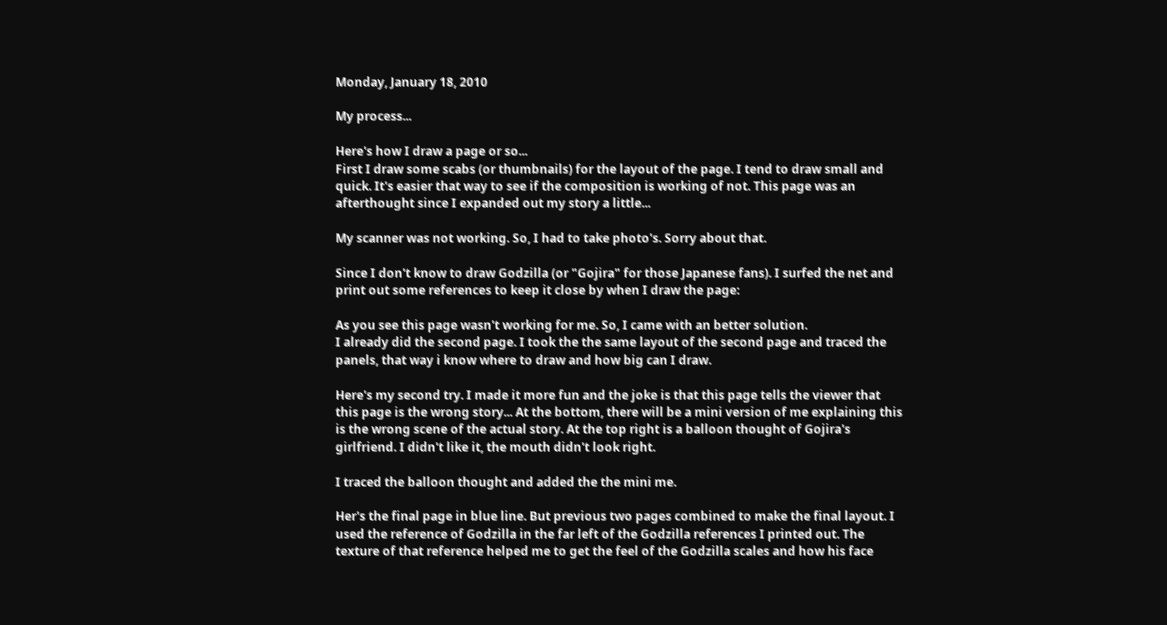Monday, January 18, 2010

My process...

Here's how I draw a page or so...
First I draw some scabs (or thumbnails) for the layout of the page. I tend to draw small and quick. It's easier that way to see if the composition is working of not. This page was an afterthought since I expanded out my story a little...

My scanner was not working. So, I had to take photo's. Sorry about that.

Since I don't know to draw Godzilla (or "Gojira" for those Japanese fans). I surfed the net and print out some references to keep it close by when I draw the page:

As you see this page wasn't working for me. So, I came with an better solution.
I already did the second page. I took the the same layout of the second page and traced the panels, that way i know where to draw and how big can I draw.

Here's my second try. I made it more fun and the joke is that this page tells the viewer that this page is the wrong story... At the bottom, there will be a mini version of me explaining this is the wrong scene of the actual story. At the top right is a balloon thought of Gojira's girlfriend. I didn't like it, the mouth didn't look right.

I traced the balloon thought and added the the mini me.

Her's the final page in blue line. But previous two pages combined to make the final layout. I used the reference of Godzilla in the far left of the Godzilla references I printed out. The texture of that reference helped me to get the feel of the Godzilla scales and how his face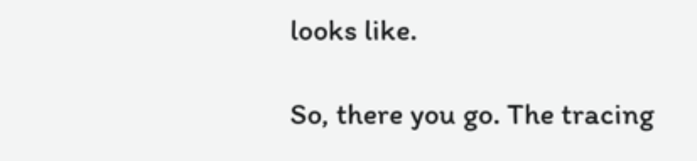looks like.

So, there you go. The tracing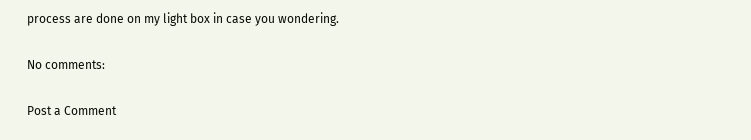process are done on my light box in case you wondering.

No comments:

Post a Comment